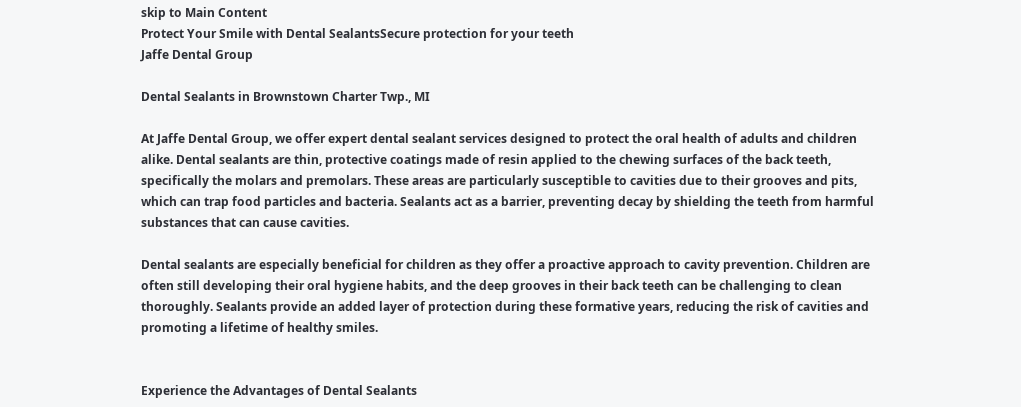skip to Main Content
Protect Your Smile with Dental SealantsSecure protection for your teeth
Jaffe Dental Group

Dental Sealants in Brownstown Charter Twp., MI

At Jaffe Dental Group, we offer expert dental sealant services designed to protect the oral health of adults and children alike. Dental sealants are thin, protective coatings made of resin applied to the chewing surfaces of the back teeth, specifically the molars and premolars. These areas are particularly susceptible to cavities due to their grooves and pits, which can trap food particles and bacteria. Sealants act as a barrier, preventing decay by shielding the teeth from harmful substances that can cause cavities.

Dental sealants are especially beneficial for children as they offer a proactive approach to cavity prevention. Children are often still developing their oral hygiene habits, and the deep grooves in their back teeth can be challenging to clean thoroughly. Sealants provide an added layer of protection during these formative years, reducing the risk of cavities and promoting a lifetime of healthy smiles.


Experience the Advantages of Dental Sealants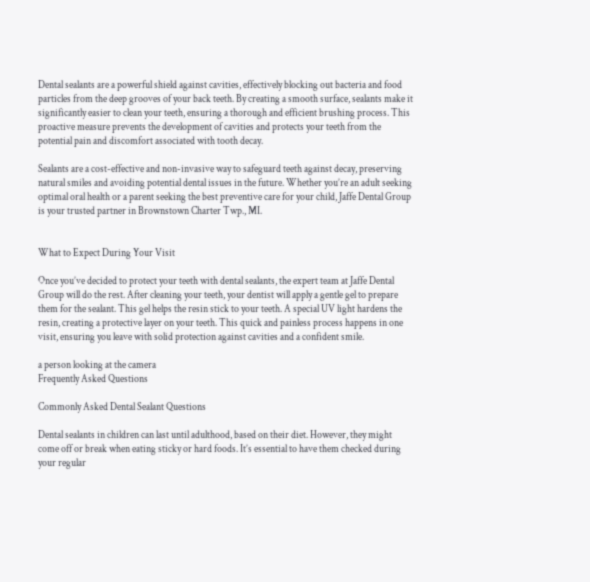Dental sealants are a powerful shield against cavities, effectively blocking out bacteria and food particles from the deep grooves of your back teeth. By creating a smooth surface, sealants make it significantly easier to clean your teeth, ensuring a thorough and efficient brushing process. This proactive measure prevents the development of cavities and protects your teeth from the potential pain and discomfort associated with tooth decay.

Sealants are a cost-effective and non-invasive way to safeguard teeth against decay, preserving natural smiles and avoiding potential dental issues in the future. Whether you’re an adult seeking optimal oral health or a parent seeking the best preventive care for your child, Jaffe Dental Group is your trusted partner in Brownstown Charter Twp., MI.


What to Expect During Your Visit

Once you’ve decided to protect your teeth with dental sealants, the expert team at Jaffe Dental Group will do the rest. After cleaning your teeth, your dentist will apply a gentle gel to prepare them for the sealant. This gel helps the resin stick to your teeth. A special UV light hardens the resin, creating a protective layer on your teeth. This quick and painless process happens in one visit, ensuring you leave with solid protection against cavities and a confident smile.

a person looking at the camera
Frequently Asked Questions

Commonly Asked Dental Sealant Questions

Dental sealants in children can last until adulthood, based on their diet. However, they might come off or break when eating sticky or hard foods. It’s essential to have them checked during your regular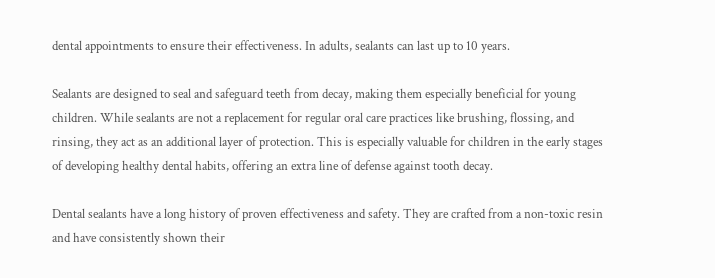dental appointments to ensure their effectiveness. In adults, sealants can last up to 10 years.

Sealants are designed to seal and safeguard teeth from decay, making them especially beneficial for young children. While sealants are not a replacement for regular oral care practices like brushing, flossing, and rinsing, they act as an additional layer of protection. This is especially valuable for children in the early stages of developing healthy dental habits, offering an extra line of defense against tooth decay.

Dental sealants have a long history of proven effectiveness and safety. They are crafted from a non-toxic resin and have consistently shown their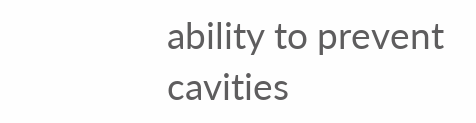ability to prevent cavities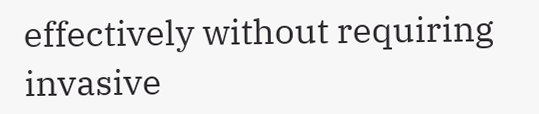effectively without requiring invasive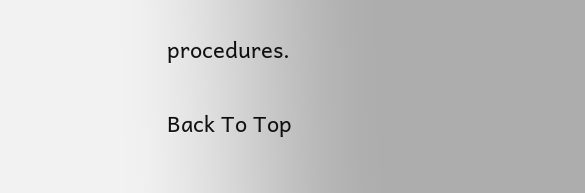procedures.

Back To Top